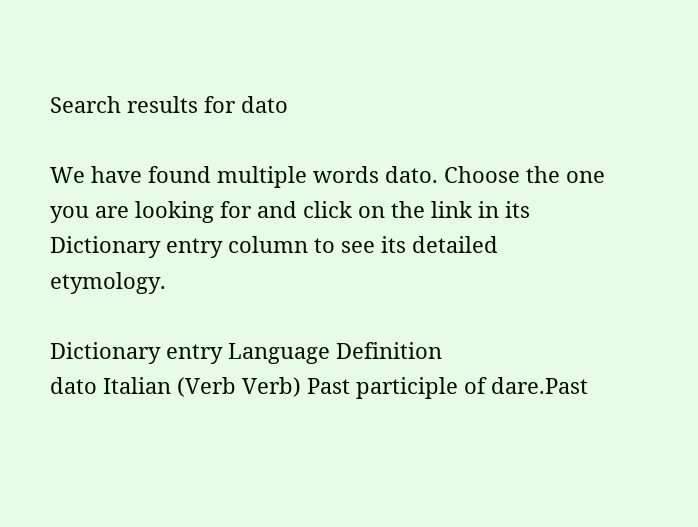Search results for dato

We have found multiple words dato. Choose the one you are looking for and click on the link in its Dictionary entry column to see its detailed etymology.

Dictionary entry Language Definition
dato Italian (Verb Verb) Past participle of dare.Past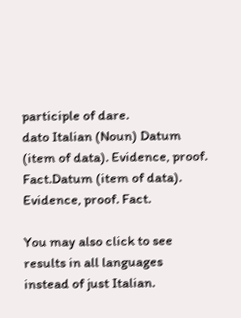participle of dare.
dato Italian (Noun) Datum (item of data). Evidence, proof. Fact.Datum (item of data). Evidence, proof. Fact.

You may also click to see results in all languages instead of just Italian.